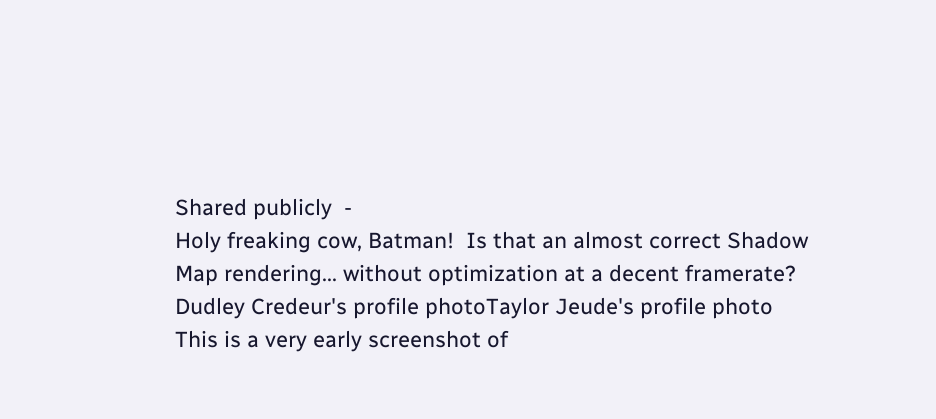Shared publicly  -
Holy freaking cow, Batman!  Is that an almost correct Shadow Map rendering... without optimization at a decent framerate?
Dudley Credeur's profile photoTaylor Jeude's profile photo
This is a very early screenshot of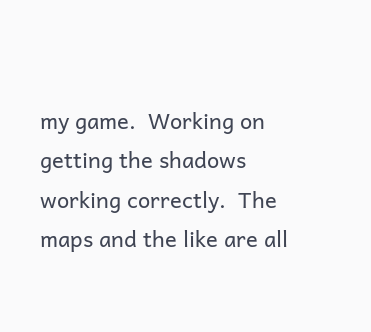my game.  Working on getting the shadows working correctly.  The maps and the like are all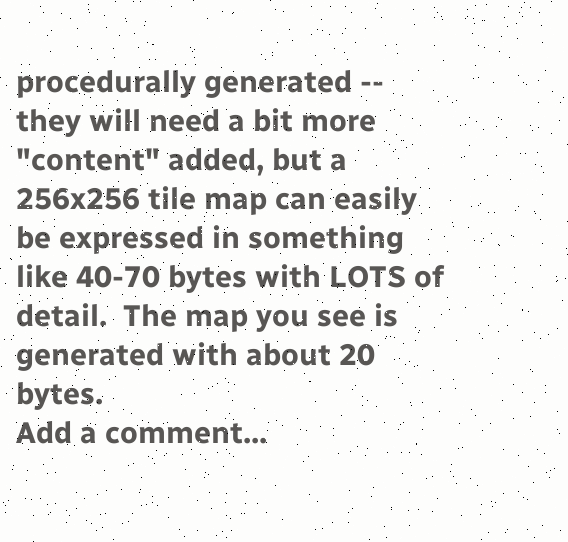procedurally generated -- they will need a bit more "content" added, but a 256x256 tile map can easily be expressed in something like 40-70 bytes with LOTS of detail.  The map you see is generated with about 20 bytes.
Add a comment...